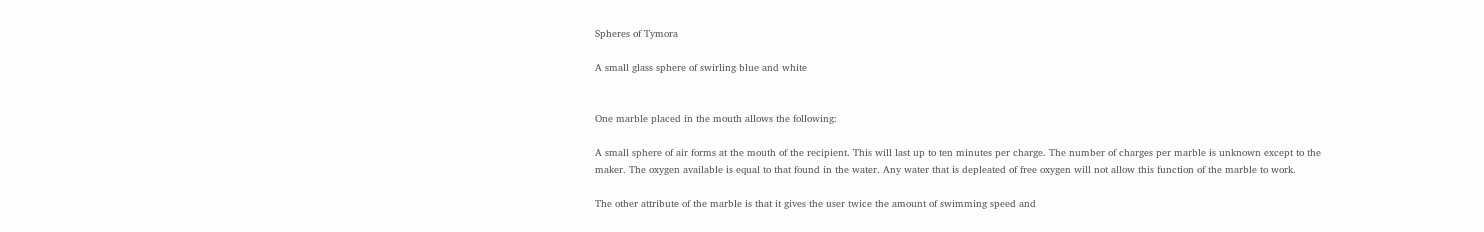Spheres of Tymora

A small glass sphere of swirling blue and white


One marble placed in the mouth allows the following:

A small sphere of air forms at the mouth of the recipient. This will last up to ten minutes per charge. The number of charges per marble is unknown except to the maker. The oxygen available is equal to that found in the water. Any water that is depleated of free oxygen will not allow this function of the marble to work.

The other attribute of the marble is that it gives the user twice the amount of swimming speed and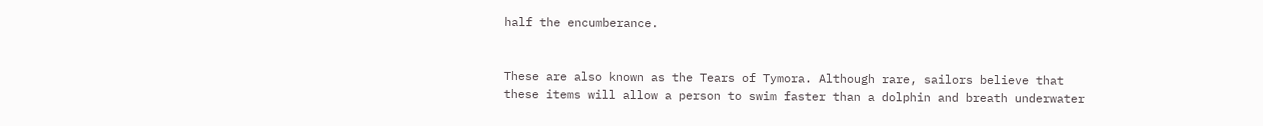half the encumberance.


These are also known as the Tears of Tymora. Although rare, sailors believe that these items will allow a person to swim faster than a dolphin and breath underwater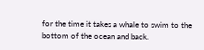for the time it takes a whale to swim to the bottom of the ocean and back.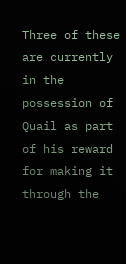Three of these are currently in the possession of Quail as part of his reward for making it through the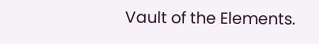Vault of the Elements.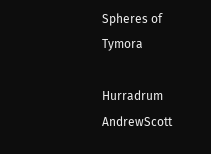Spheres of Tymora

Hurradrum AndrewScott